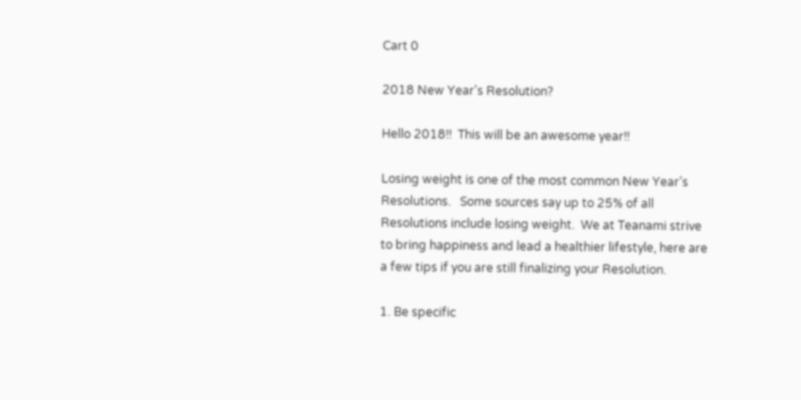Cart 0

2018 New Year's Resolution?

Hello 2018!!  This will be an awesome year!!

Losing weight is one of the most common New Year’s Resolutions.   Some sources say up to 25% of all Resolutions include losing weight.  We at Teanami strive to bring happiness and lead a healthier lifestyle, here are a few tips if you are still finalizing your Resolution.

1. Be specific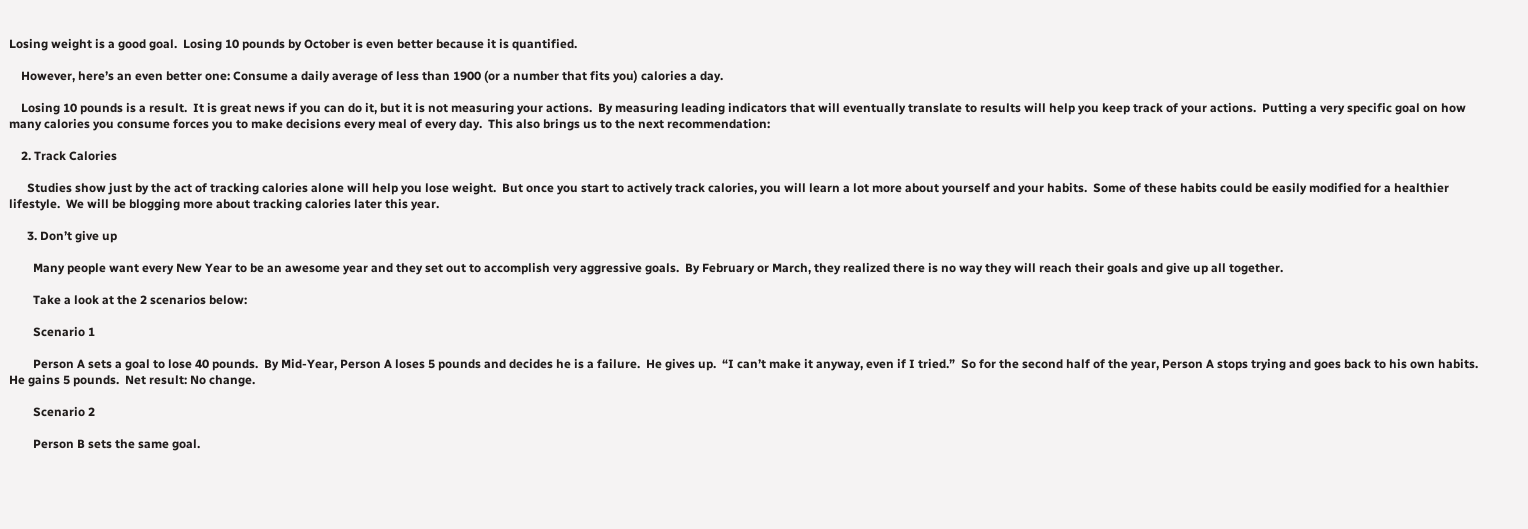Losing weight is a good goal.  Losing 10 pounds by October is even better because it is quantified.

    However, here’s an even better one: Consume a daily average of less than 1900 (or a number that fits you) calories a day.

    Losing 10 pounds is a result.  It is great news if you can do it, but it is not measuring your actions.  By measuring leading indicators that will eventually translate to results will help you keep track of your actions.  Putting a very specific goal on how many calories you consume forces you to make decisions every meal of every day.  This also brings us to the next recommendation:

    2. Track Calories

      Studies show just by the act of tracking calories alone will help you lose weight.  But once you start to actively track calories, you will learn a lot more about yourself and your habits.  Some of these habits could be easily modified for a healthier lifestyle.  We will be blogging more about tracking calories later this year.

      3. Don’t give up

        Many people want every New Year to be an awesome year and they set out to accomplish very aggressive goals.  By February or March, they realized there is no way they will reach their goals and give up all together.

        Take a look at the 2 scenarios below:

        Scenario 1

        Person A sets a goal to lose 40 pounds.  By Mid-Year, Person A loses 5 pounds and decides he is a failure.  He gives up.  “I can’t make it anyway, even if I tried.”  So for the second half of the year, Person A stops trying and goes back to his own habits.  He gains 5 pounds.  Net result: No change.

        Scenario 2

        Person B sets the same goal.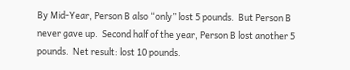By Mid-Year, Person B also “only” lost 5 pounds.  But Person B never gave up.  Second half of the year, Person B lost another 5 pounds.  Net result: lost 10 pounds.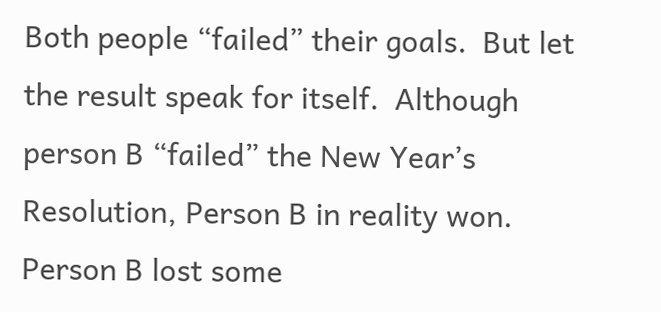Both people “failed” their goals.  But let the result speak for itself.  Although person B “failed” the New Year’s Resolution, Person B in reality won.  Person B lost some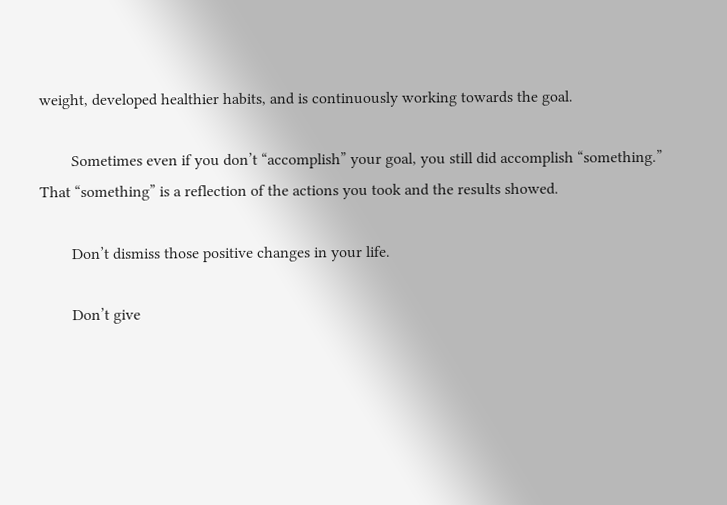weight, developed healthier habits, and is continuously working towards the goal.

        Sometimes even if you don’t “accomplish” your goal, you still did accomplish “something.”  That “something” is a reflection of the actions you took and the results showed.

        Don’t dismiss those positive changes in your life.

        Don’t give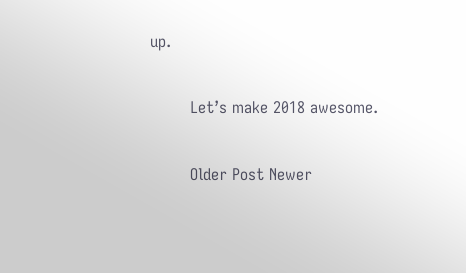up.

        Let’s make 2018 awesome.

        Older Post Newer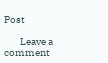Post

        Leave a comment